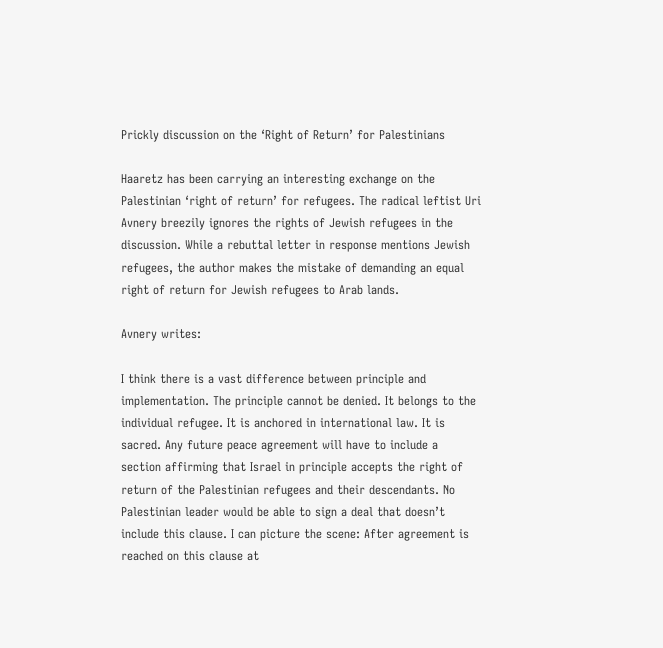Prickly discussion on the ‘Right of Return’ for Palestinians

Haaretz has been carrying an interesting exchange on the Palestinian ‘right of return’ for refugees. The radical leftist Uri Avnery breezily ignores the rights of Jewish refugees in the discussion. While a rebuttal letter in response mentions Jewish refugees, the author makes the mistake of demanding an equal right of return for Jewish refugees to Arab lands.

Avnery writes:

I think there is a vast difference between principle and implementation. The principle cannot be denied. It belongs to the individual refugee. It is anchored in international law. It is sacred. Any future peace agreement will have to include a section affirming that Israel in principle accepts the right of return of the Palestinian refugees and their descendants. No Palestinian leader would be able to sign a deal that doesn’t include this clause. I can picture the scene: After agreement is reached on this clause at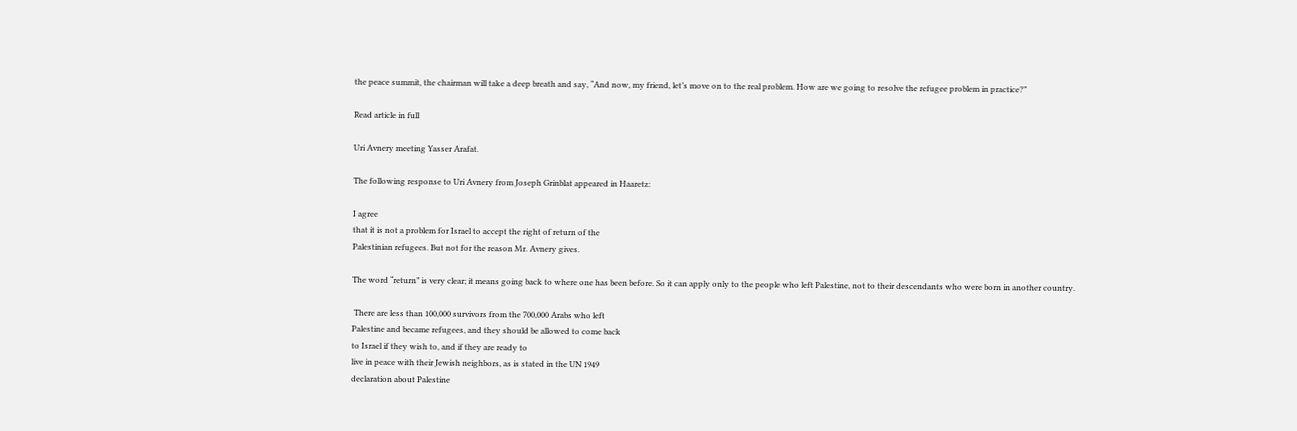the peace summit, the chairman will take a deep breath and say, “And now, my friend, let’s move on to the real problem. How are we going to resolve the refugee problem in practice?”

Read article in full

Uri Avnery meeting Yasser Arafat.

The following response to Uri Avnery from Joseph Grinblat appeared in Haaretz:

I agree
that it is not a problem for Israel to accept the right of return of the
Palestinian refugees. But not for the reason Mr. Avnery gives.

The word “return” is very clear; it means going back to where one has been before. So it can apply only to the people who left Palestine, not to their descendants who were born in another country.

 There are less than 100,000 survivors from the 700,000 Arabs who left
Palestine and became refugees, and they should be allowed to come back
to Israel if they wish to, and if they are ready to
live in peace with their Jewish neighbors, as is stated in the UN 1949
declaration about Palestine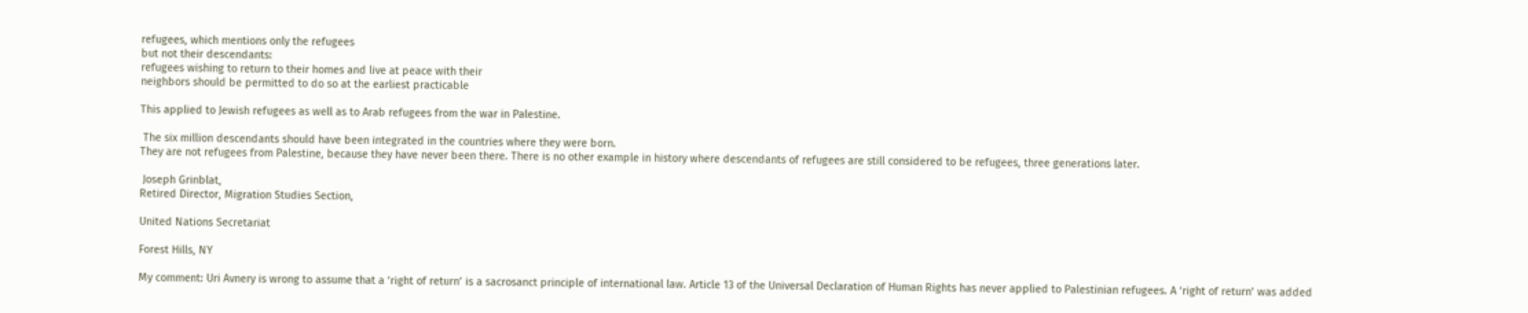refugees, which mentions only the refugees
but not their descendants:
refugees wishing to return to their homes and live at peace with their
neighbors should be permitted to do so at the earliest practicable

This applied to Jewish refugees as well as to Arab refugees from the war in Palestine.

 The six million descendants should have been integrated in the countries where they were born.
They are not refugees from Palestine, because they have never been there. There is no other example in history where descendants of refugees are still considered to be refugees, three generations later.

 Joseph Grinblat,
Retired Director, Migration Studies Section,

United Nations Secretariat

Forest Hills, NY

My comment: Uri Avnery is wrong to assume that a ‘right of return’ is a sacrosanct principle of international law. Article 13 of the Universal Declaration of Human Rights has never applied to Palestinian refugees. A ‘right of return’ was added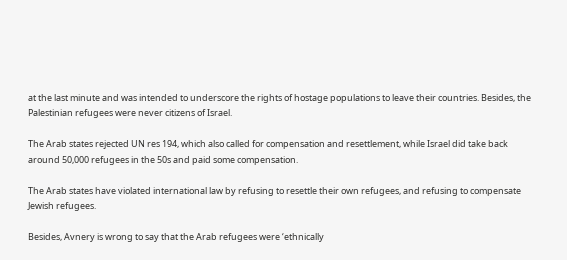at the last minute and was intended to underscore the rights of hostage populations to leave their countries. Besides, the Palestinian refugees were never citizens of Israel.

The Arab states rejected UN res 194, which also called for compensation and resettlement, while Israel did take back around 50,000 refugees in the 50s and paid some compensation.

The Arab states have violated international law by refusing to resettle their own refugees, and refusing to compensate Jewish refugees.

Besides, Avnery is wrong to say that the Arab refugees were ‘ethnically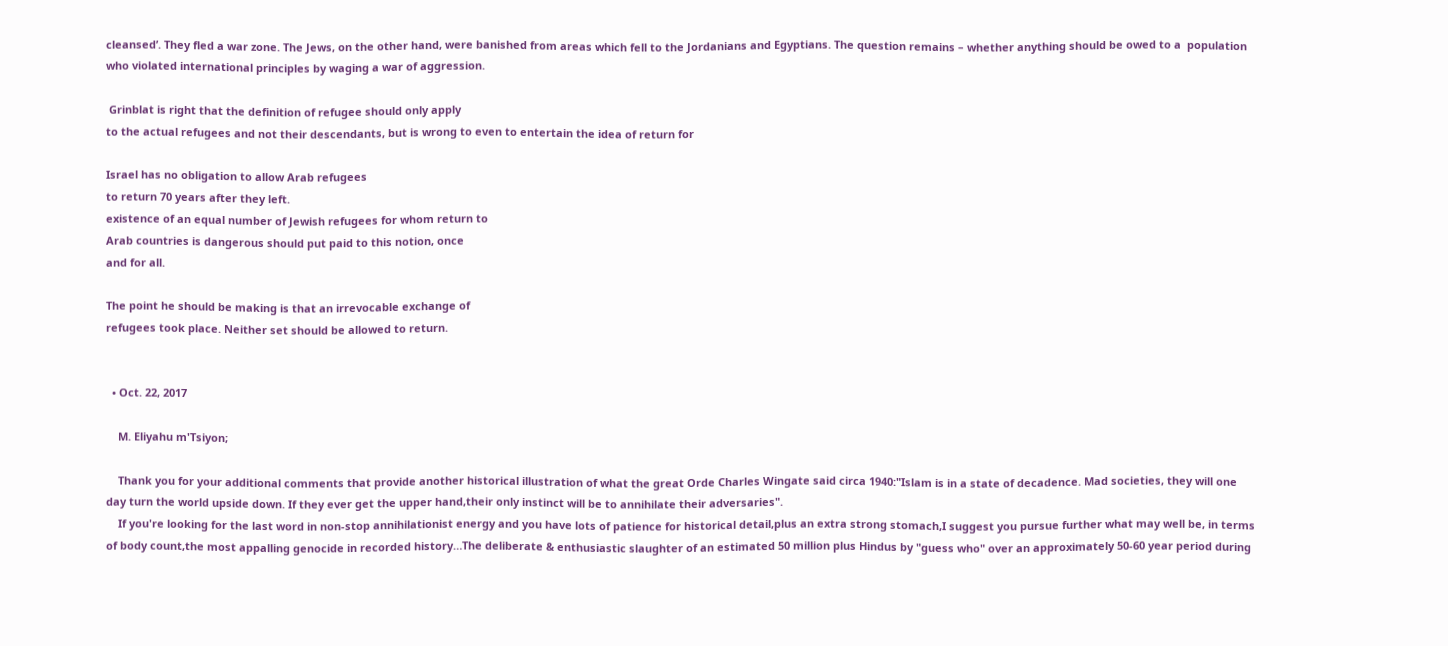cleansed’. They fled a war zone. The Jews, on the other hand, were banished from areas which fell to the Jordanians and Egyptians. The question remains – whether anything should be owed to a  population who violated international principles by waging a war of aggression.

 Grinblat is right that the definition of refugee should only apply
to the actual refugees and not their descendants, but is wrong to even to entertain the idea of return for

Israel has no obligation to allow Arab refugees
to return 70 years after they left.
existence of an equal number of Jewish refugees for whom return to
Arab countries is dangerous should put paid to this notion, once
and for all.

The point he should be making is that an irrevocable exchange of
refugees took place. Neither set should be allowed to return.


  • Oct. 22, 2017

    M. Eliyahu m'Tsiyon;

    Thank you for your additional comments that provide another historical illustration of what the great Orde Charles Wingate said circa 1940:"Islam is in a state of decadence. Mad societies, they will one day turn the world upside down. If they ever get the upper hand,their only instinct will be to annihilate their adversaries".
    If you're looking for the last word in non-stop annihilationist energy and you have lots of patience for historical detail,plus an extra strong stomach,I suggest you pursue further what may well be, in terms of body count,the most appalling genocide in recorded history…The deliberate & enthusiastic slaughter of an estimated 50 million plus Hindus by "guess who" over an approximately 50-60 year period during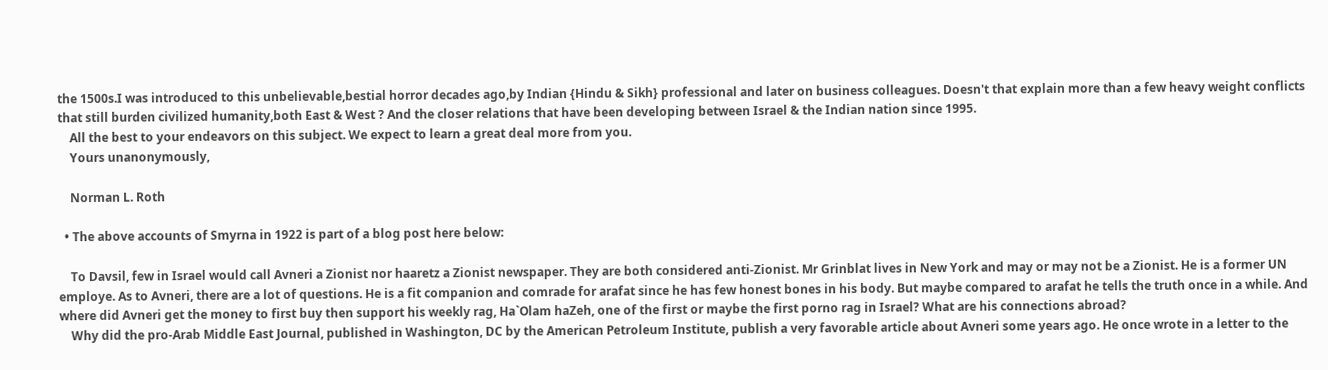the 1500s.I was introduced to this unbelievable,bestial horror decades ago,by Indian {Hindu & Sikh} professional and later on business colleagues. Doesn't that explain more than a few heavy weight conflicts that still burden civilized humanity,both East & West ? And the closer relations that have been developing between Israel & the Indian nation since 1995.
    All the best to your endeavors on this subject. We expect to learn a great deal more from you.
    Yours unanonymously,

    Norman L. Roth

  • The above accounts of Smyrna in 1922 is part of a blog post here below:

    To Davsil, few in Israel would call Avneri a Zionist nor haaretz a Zionist newspaper. They are both considered anti-Zionist. Mr Grinblat lives in New York and may or may not be a Zionist. He is a former UN employe. As to Avneri, there are a lot of questions. He is a fit companion and comrade for arafat since he has few honest bones in his body. But maybe compared to arafat he tells the truth once in a while. And where did Avneri get the money to first buy then support his weekly rag, Ha`Olam haZeh, one of the first or maybe the first porno rag in Israel? What are his connections abroad?
    Why did the pro-Arab Middle East Journal, published in Washington, DC by the American Petroleum Institute, publish a very favorable article about Avneri some years ago. He once wrote in a letter to the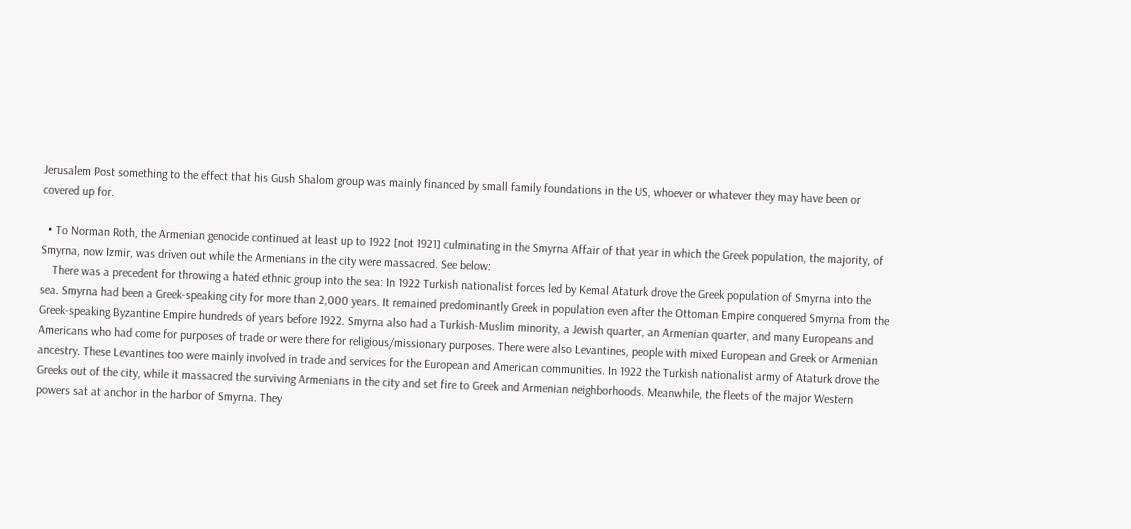Jerusalem Post something to the effect that his Gush Shalom group was mainly financed by small family foundations in the US, whoever or whatever they may have been or covered up for.

  • To Norman Roth, the Armenian genocide continued at least up to 1922 [not 1921] culminating in the Smyrna Affair of that year in which the Greek population, the majority, of Smyrna, now Izmir, was driven out while the Armenians in the city were massacred. See below:
    There was a precedent for throwing a hated ethnic group into the sea: In 1922 Turkish nationalist forces led by Kemal Ataturk drove the Greek population of Smyrna into the sea. Smyrna had been a Greek-speaking city for more than 2,000 years. It remained predominantly Greek in population even after the Ottoman Empire conquered Smyrna from the Greek-speaking Byzantine Empire hundreds of years before 1922. Smyrna also had a Turkish-Muslim minority, a Jewish quarter, an Armenian quarter, and many Europeans and Americans who had come for purposes of trade or were there for religious/missionary purposes. There were also Levantines, people with mixed European and Greek or Armenian ancestry. These Levantines too were mainly involved in trade and services for the European and American communities. In 1922 the Turkish nationalist army of Ataturk drove the Greeks out of the city, while it massacred the surviving Armenians in the city and set fire to Greek and Armenian neighborhoods. Meanwhile, the fleets of the major Western powers sat at anchor in the harbor of Smyrna. They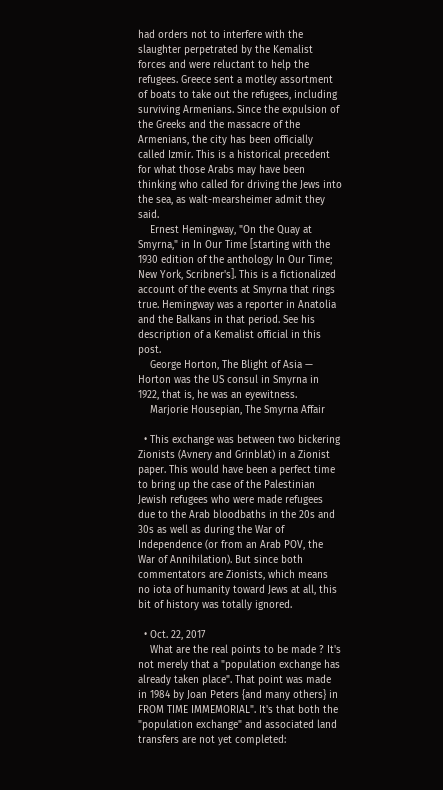had orders not to interfere with the slaughter perpetrated by the Kemalist forces and were reluctant to help the refugees. Greece sent a motley assortment of boats to take out the refugees, including surviving Armenians. Since the expulsion of the Greeks and the massacre of the Armenians, the city has been officially called Izmir. This is a historical precedent for what those Arabs may have been thinking who called for driving the Jews into the sea, as walt-mearsheimer admit they said.
    Ernest Hemingway, "On the Quay at Smyrna," in In Our Time [starting with the 1930 edition of the anthology In Our Time; New York, Scribner's]. This is a fictionalized account of the events at Smyrna that rings true. Hemingway was a reporter in Anatolia and the Balkans in that period. See his description of a Kemalist official in this post.
    George Horton, The Blight of Asia — Horton was the US consul in Smyrna in 1922, that is, he was an eyewitness.
    Marjorie Housepian, The Smyrna Affair

  • This exchange was between two bickering Zionists (Avnery and Grinblat) in a Zionist paper. This would have been a perfect time to bring up the case of the Palestinian Jewish refugees who were made refugees due to the Arab bloodbaths in the 20s and 30s as well as during the War of Independence (or from an Arab POV, the War of Annihilation). But since both commentators are Zionists, which means no iota of humanity toward Jews at all, this bit of history was totally ignored.

  • Oct. 22, 2017
    What are the real points to be made ? It's not merely that a "population exchange has already taken place". That point was made in 1984 by Joan Peters {and many others} in FROM TIME IMMEMORIAL". It's that both the "population exchange" and associated land transfers are not yet completed: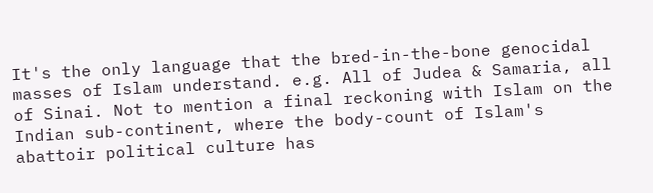It's the only language that the bred-in-the-bone genocidal masses of Islam understand. e.g. All of Judea & Samaria, all of Sinai. Not to mention a final reckoning with Islam on the Indian sub-continent, where the body-count of Islam's abattoir political culture has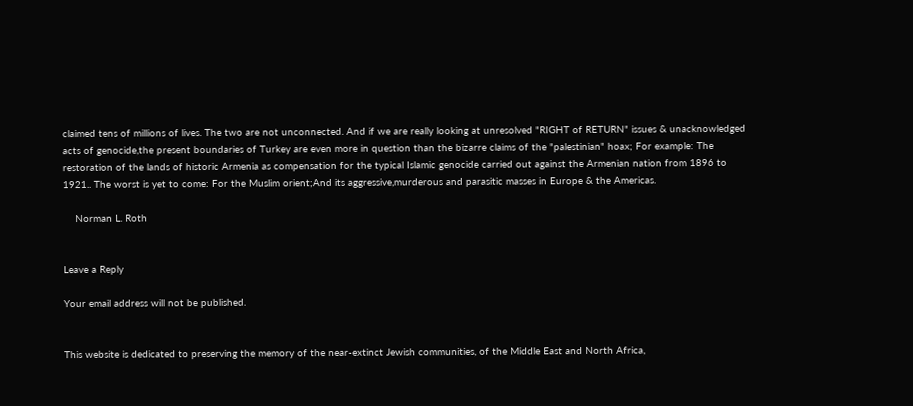claimed tens of millions of lives. The two are not unconnected. And if we are really looking at unresolved "RIGHT of RETURN" issues & unacknowledged acts of genocide,the present boundaries of Turkey are even more in question than the bizarre claims of the "palestinian" hoax; For example: The restoration of the lands of historic Armenia as compensation for the typical Islamic genocide carried out against the Armenian nation from 1896 to 1921.. The worst is yet to come: For the Muslim orient;And its aggressive,murderous and parasitic masses in Europe & the Americas.

    Norman L. Roth


Leave a Reply

Your email address will not be published.


This website is dedicated to preserving the memory of the near-extinct Jewish communities, of the Middle East and North Africa,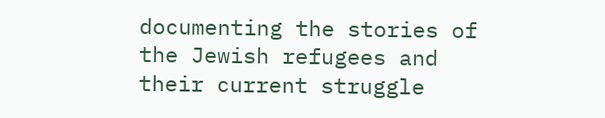documenting the stories of the Jewish refugees and their current struggle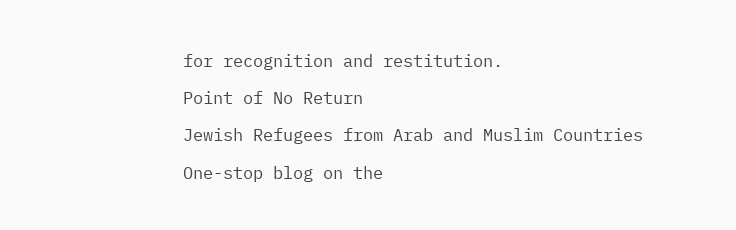for recognition and restitution.

Point of No Return

Jewish Refugees from Arab and Muslim Countries

One-stop blog on the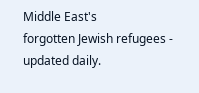Middle East's
forgotten Jewish refugees - updated daily.